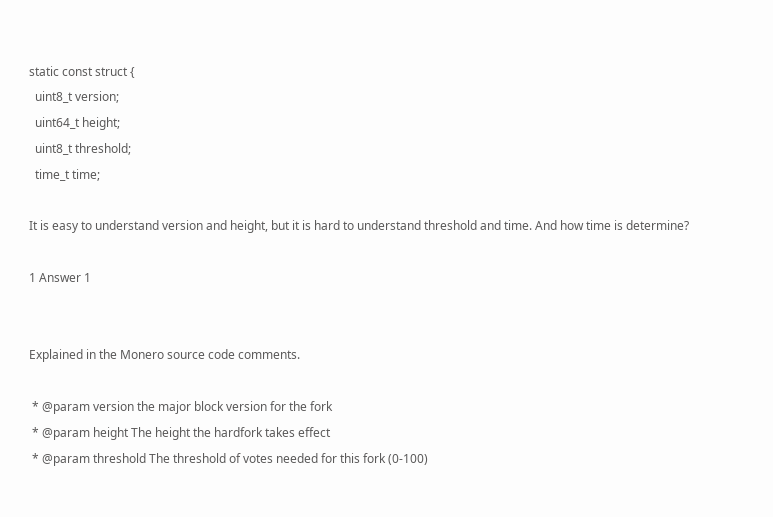static const struct {
  uint8_t version;
  uint64_t height;
  uint8_t threshold;
  time_t time;

It is easy to understand version and height, but it is hard to understand threshold and time. And how time is determine?

1 Answer 1


Explained in the Monero source code comments.

 * @param version the major block version for the fork
 * @param height The height the hardfork takes effect
 * @param threshold The threshold of votes needed for this fork (0-100)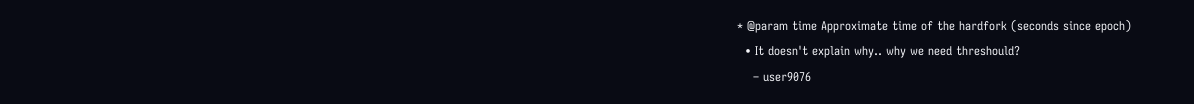* @param time Approximate time of the hardfork (seconds since epoch)
  • It doesn't explain why.. why we need threshould?
    – user9076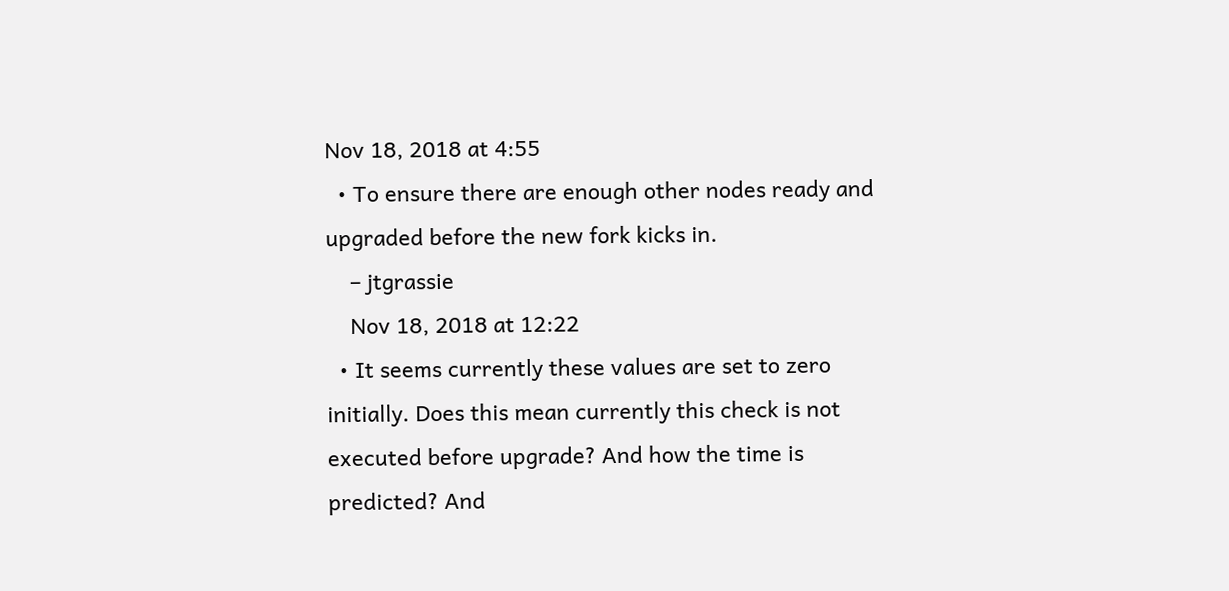Nov 18, 2018 at 4:55
  • To ensure there are enough other nodes ready and upgraded before the new fork kicks in.
    – jtgrassie
    Nov 18, 2018 at 12:22
  • It seems currently these values are set to zero initially. Does this mean currently this check is not executed before upgrade? And how the time is predicted? And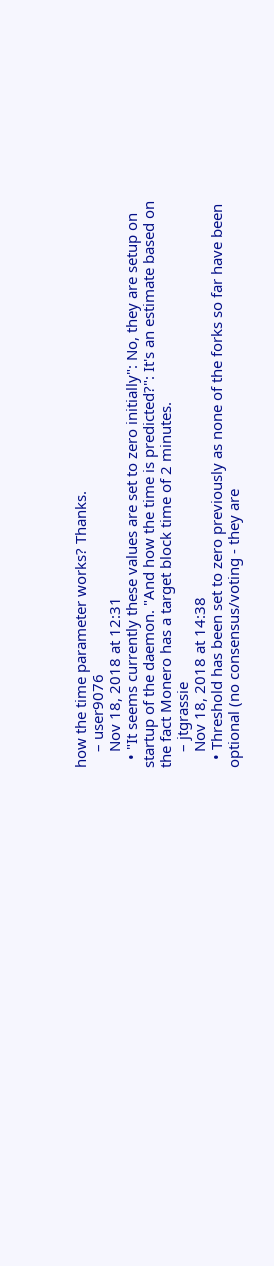how the time parameter works? Thanks.
    – user9076
    Nov 18, 2018 at 12:31
  • "It seems currently these values are set to zero initially": No, they are setup on startup of the daemon. "And how the time is predicted?": It's an estimate based on the fact Monero has a target block time of 2 minutes.
    – jtgrassie
    Nov 18, 2018 at 14:38
  • Threshold has been set to zero previously as none of the forks so far have been optional (no consensus/voting - they are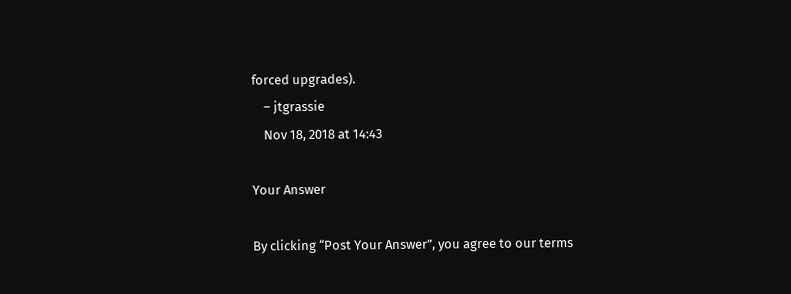forced upgrades).
    – jtgrassie
    Nov 18, 2018 at 14:43

Your Answer

By clicking “Post Your Answer”, you agree to our terms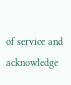of service and acknowledge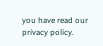you have read our privacy policy.